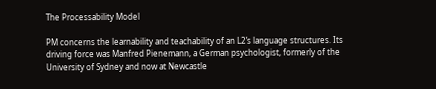The Processability Model

PM concerns the learnability and teachability of an L2’s language structures. Its driving force was Manfred Pienemann, a German psychologist, formerly of the University of Sydney and now at Newcastle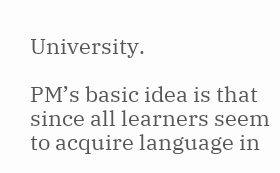University.

PM’s basic idea is that since all learners seem to acquire language in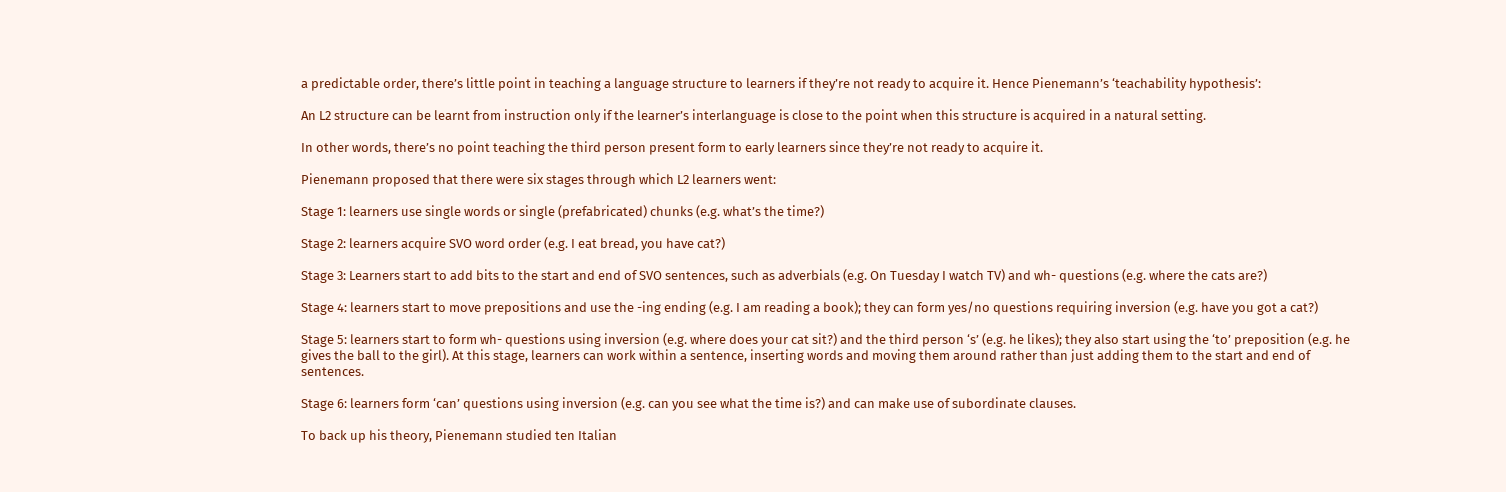a predictable order, there’s little point in teaching a language structure to learners if they’re not ready to acquire it. Hence Pienemann’s ‘teachability hypothesis’:

An L2 structure can be learnt from instruction only if the learner’s interlanguage is close to the point when this structure is acquired in a natural setting.

In other words, there’s no point teaching the third person present form to early learners since they’re not ready to acquire it.

Pienemann proposed that there were six stages through which L2 learners went:

Stage 1: learners use single words or single (prefabricated) chunks (e.g. what’s the time?)

Stage 2: learners acquire SVO word order (e.g. I eat bread, you have cat?)

Stage 3: Learners start to add bits to the start and end of SVO sentences, such as adverbials (e.g. On Tuesday I watch TV) and wh- questions (e.g. where the cats are?)

Stage 4: learners start to move prepositions and use the -ing ending (e.g. I am reading a book); they can form yes/no questions requiring inversion (e.g. have you got a cat?)

Stage 5: learners start to form wh- questions using inversion (e.g. where does your cat sit?) and the third person ‘s’ (e.g. he likes); they also start using the ‘to’ preposition (e.g. he gives the ball to the girl). At this stage, learners can work within a sentence, inserting words and moving them around rather than just adding them to the start and end of sentences.

Stage 6: learners form ‘can’ questions using inversion (e.g. can you see what the time is?) and can make use of subordinate clauses.

To back up his theory, Pienemann studied ten Italian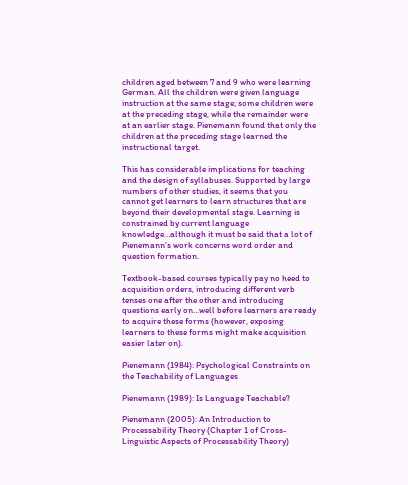children aged between 7 and 9 who were learning German. All the children were given language instruction at the same stage; some children were at the preceding stage, while the remainder were at an earlier stage. Pienemann found that only the children at the preceding stage learned the instructional target.

This has considerable implications for teaching and the design of syllabuses. Supported by large numbers of other studies, it seems that you cannot get learners to learn structures that are beyond their developmental stage. Learning is constrained by current language knowledge…although it must be said that a lot of Pienemann’s work concerns word order and question formation.

Textbook-based courses typically pay no heed to acquisition orders, introducing different verb tenses one after the other and introducing questions early on…well before learners are ready to acquire these forms (however, exposing learners to these forms might make acquisition easier later on).

Pienemann (1984): Psychological Constraints on the Teachability of Languages

Pienemann (1989): Is Language Teachable?

Pienemann (2005): An Introduction to Processability Theory (Chapter 1 of Cross-Linguistic Aspects of Processability Theory)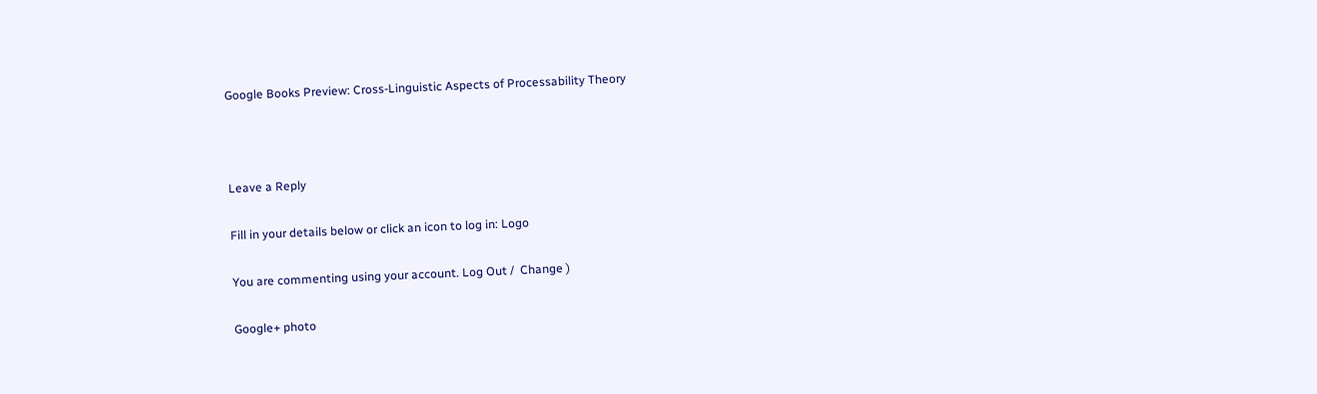Google Books Preview: Cross-Linguistic Aspects of Processability Theory



Leave a Reply

Fill in your details below or click an icon to log in: Logo

You are commenting using your account. Log Out /  Change )

Google+ photo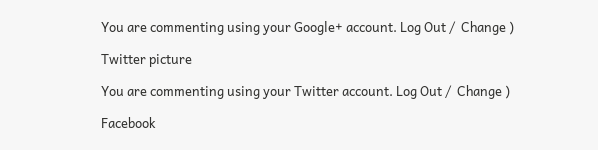You are commenting using your Google+ account. Log Out /  Change )

Twitter picture

You are commenting using your Twitter account. Log Out /  Change )

Facebook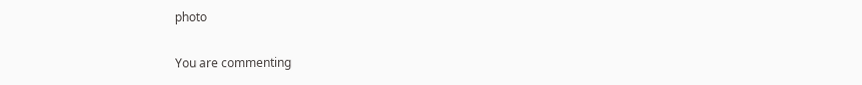photo

You are commenting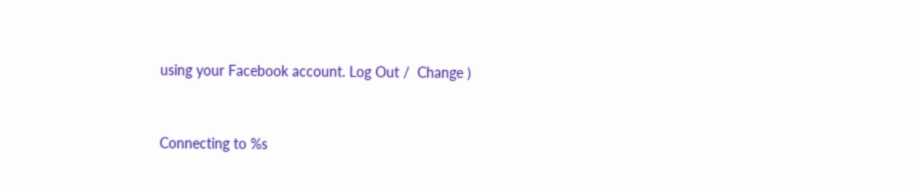using your Facebook account. Log Out /  Change )


Connecting to %s